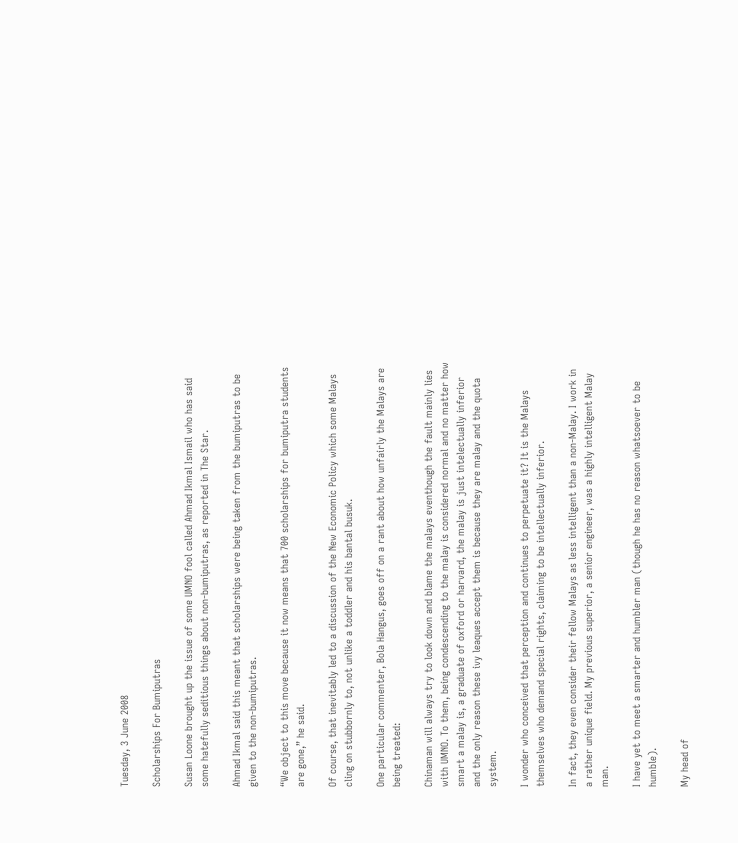Tuesday, 3 June 2008

Scholarships For Bumiputras

Susan Loone brought up the issue of some UMNO fool called Ahmad Ikmal Ismail who has said some hatefully seditious things about non-bumiputras, as reported in The Star.

Ahmad Ikmal said this meant that scholarships were being taken from the bumiputras to be given to the non-bumiputras.

“We object to this move because it now means that 700 scholarships for bumiputra students are gone,” he said.

Of course, that inevitably led to a discussion of the New Economic Policy which some Malays cling on stubbornly to, not unlike a toddler and his bantal busuk.

One particular commenter, Bola Hangus, goes off on a rant about how unfairly the Malays are being treated:

Chinaman will always try to look down and blame the malays eventhough the fault mainly lies with UMNO. To them, being condescending to the malay is considered normal and no matter how smart a malay is, a graduate of oxford or harvard, the malay is just intelectually inferior and the only reason these ivy leaques accept them is because they are malay and the quota system.

I wonder who conceived that perception and continues to perpetuate it? It is the Malays themselves who demand special rights, claiming to be intellectually inferior.

In fact, they even consider their fellow Malays as less intelligent than a non-Malay. I work in a rather unique field. My previous superior, a senior engineer, was a highly intelligent Malay man.

I have yet to meet a smarter and humbler man (though he has no reason whatsoever to be humble).

My head of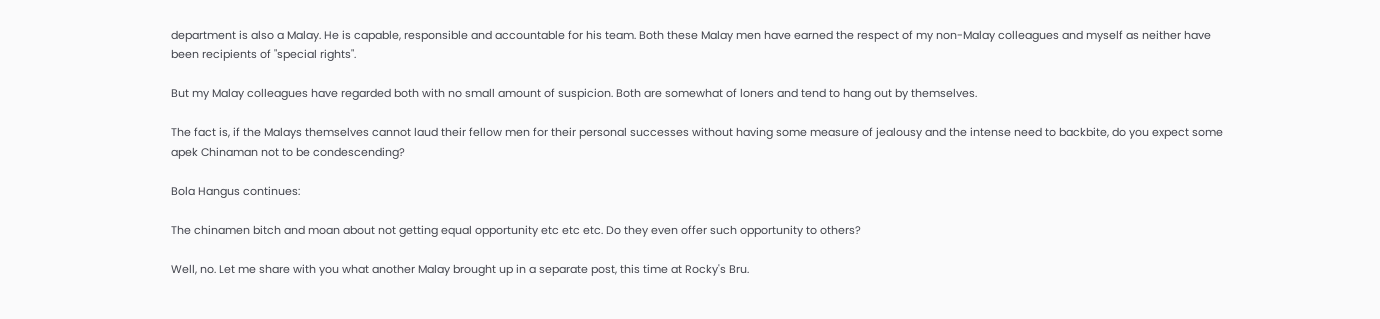department is also a Malay. He is capable, responsible and accountable for his team. Both these Malay men have earned the respect of my non-Malay colleagues and myself as neither have been recipients of "special rights".

But my Malay colleagues have regarded both with no small amount of suspicion. Both are somewhat of loners and tend to hang out by themselves.

The fact is, if the Malays themselves cannot laud their fellow men for their personal successes without having some measure of jealousy and the intense need to backbite, do you expect some apek Chinaman not to be condescending?

Bola Hangus continues:

The chinamen bitch and moan about not getting equal opportunity etc etc etc. Do they even offer such opportunity to others?

Well, no. Let me share with you what another Malay brought up in a separate post, this time at Rocky's Bru.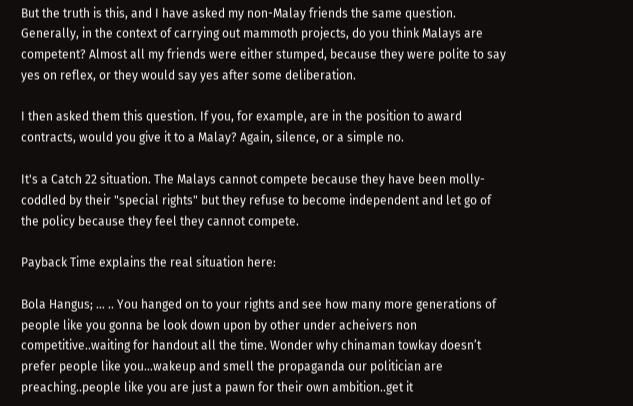But the truth is this, and I have asked my non-Malay friends the same question. Generally, in the context of carrying out mammoth projects, do you think Malays are competent? Almost all my friends were either stumped, because they were polite to say yes on reflex, or they would say yes after some deliberation.

I then asked them this question. If you, for example, are in the position to award contracts, would you give it to a Malay? Again, silence, or a simple no.

It's a Catch 22 situation. The Malays cannot compete because they have been molly-coddled by their "special rights" but they refuse to become independent and let go of the policy because they feel they cannot compete.

Payback Time explains the real situation here:

Bola Hangus; … .. You hanged on to your rights and see how many more generations of people like you gonna be look down upon by other under acheivers non competitive..waiting for handout all the time. Wonder why chinaman towkay doesn’t prefer people like you…wakeup and smell the propaganda our politician are preaching..people like you are just a pawn for their own ambition..get it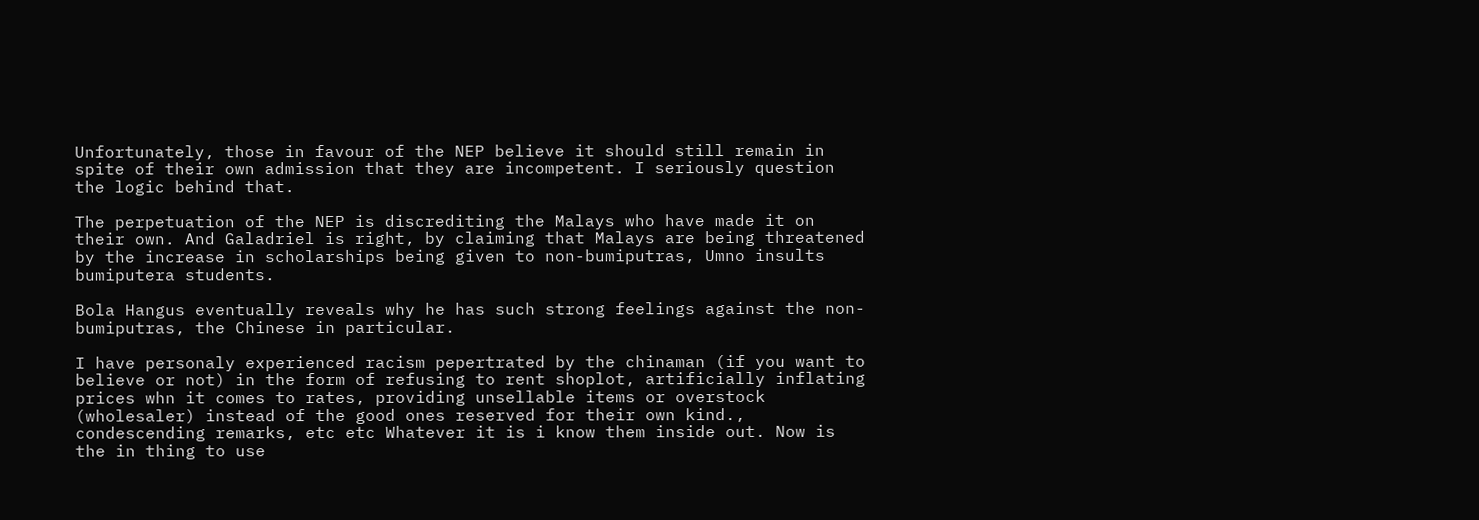Unfortunately, those in favour of the NEP believe it should still remain in spite of their own admission that they are incompetent. I seriously question the logic behind that.

The perpetuation of the NEP is discrediting the Malays who have made it on their own. And Galadriel is right, by claiming that Malays are being threatened by the increase in scholarships being given to non-bumiputras, Umno insults bumiputera students.

Bola Hangus eventually reveals why he has such strong feelings against the non-bumiputras, the Chinese in particular.

I have personaly experienced racism pepertrated by the chinaman (if you want to believe or not) in the form of refusing to rent shoplot, artificially inflating prices whn it comes to rates, providing unsellable items or overstock (wholesaler) instead of the good ones reserved for their own kind., condescending remarks, etc etc Whatever it is i know them inside out. Now is the in thing to use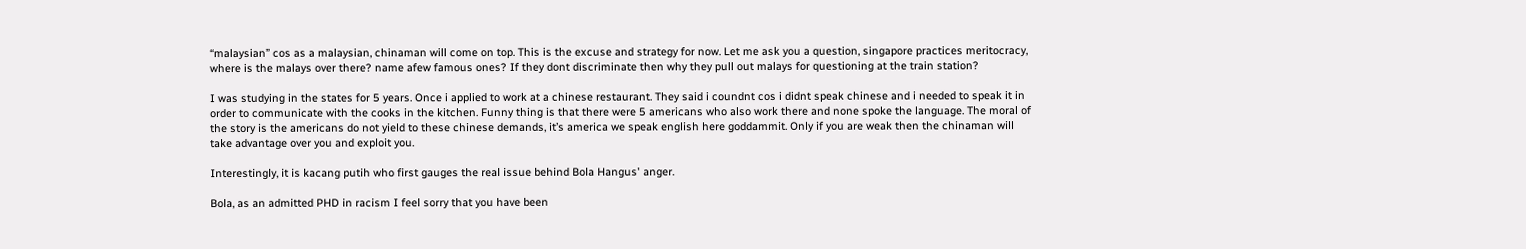“malaysian” cos as a malaysian, chinaman will come on top. This is the excuse and strategy for now. Let me ask you a question, singapore practices meritocracy, where is the malays over there? name afew famous ones? If they dont discriminate then why they pull out malays for questioning at the train station?

I was studying in the states for 5 years. Once i applied to work at a chinese restaurant. They said i coundnt cos i didnt speak chinese and i needed to speak it in order to communicate with the cooks in the kitchen. Funny thing is that there were 5 americans who also work there and none spoke the language. The moral of the story is the americans do not yield to these chinese demands, it’s america we speak english here goddammit. Only if you are weak then the chinaman will take advantage over you and exploit you.

Interestingly, it is kacang putih who first gauges the real issue behind Bola Hangus' anger.

Bola, as an admitted PHD in racism I feel sorry that you have been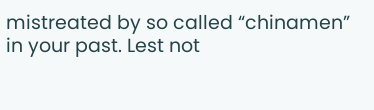mistreated by so called “chinamen” in your past. Lest not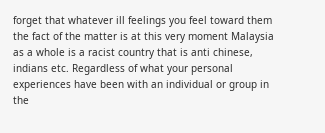forget that whatever ill feelings you feel toward them the fact of the matter is at this very moment Malaysia as a whole is a racist country that is anti chinese, indians etc. Regardless of what your personal experiences have been with an individual or group in the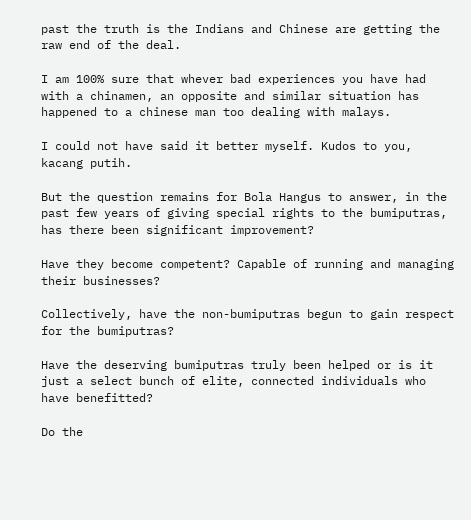past the truth is the Indians and Chinese are getting the raw end of the deal.

I am 100% sure that whever bad experiences you have had with a chinamen, an opposite and similar situation has happened to a chinese man too dealing with malays.

I could not have said it better myself. Kudos to you, kacang putih.

But the question remains for Bola Hangus to answer, in the past few years of giving special rights to the bumiputras, has there been significant improvement?

Have they become competent? Capable of running and managing their businesses?

Collectively, have the non-bumiputras begun to gain respect for the bumiputras?

Have the deserving bumiputras truly been helped or is it just a select bunch of elite, connected individuals who have benefitted?

Do the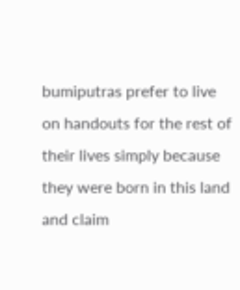bumiputras prefer to live on handouts for the rest of their lives simply because they were born in this land and claim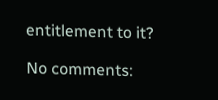entitlement to it?

No comments: